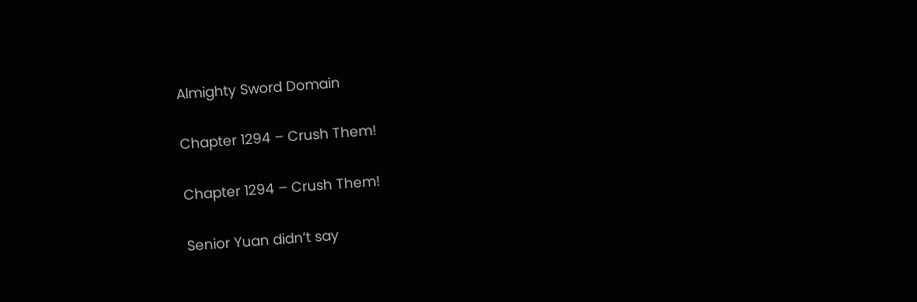Almighty Sword Domain

Chapter 1294 – Crush Them!

Chapter 1294 – Crush Them!

Senior Yuan didn’t say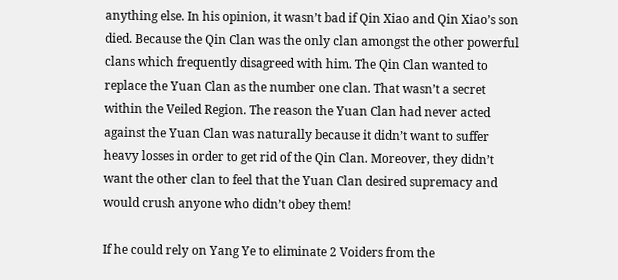anything else. In his opinion, it wasn’t bad if Qin Xiao and Qin Xiao’s son died. Because the Qin Clan was the only clan amongst the other powerful clans which frequently disagreed with him. The Qin Clan wanted to replace the Yuan Clan as the number one clan. That wasn’t a secret within the Veiled Region. The reason the Yuan Clan had never acted against the Yuan Clan was naturally because it didn’t want to suffer heavy losses in order to get rid of the Qin Clan. Moreover, they didn’t want the other clan to feel that the Yuan Clan desired supremacy and would crush anyone who didn’t obey them!

If he could rely on Yang Ye to eliminate 2 Voiders from the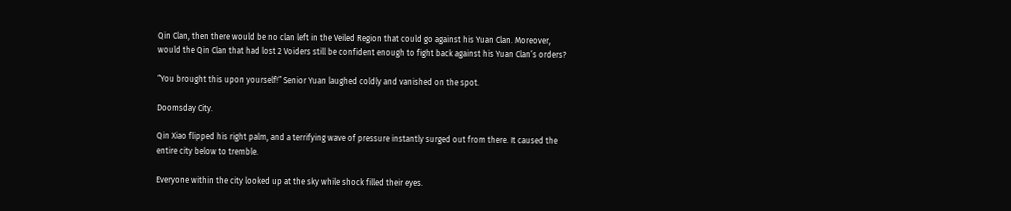Qin Clan, then there would be no clan left in the Veiled Region that could go against his Yuan Clan. Moreover, would the Qin Clan that had lost 2 Voiders still be confident enough to fight back against his Yuan Clan’s orders?

“You brought this upon yourself!” Senior Yuan laughed coldly and vanished on the spot.

Doomsday City.

Qin Xiao flipped his right palm, and a terrifying wave of pressure instantly surged out from there. It caused the entire city below to tremble.

Everyone within the city looked up at the sky while shock filled their eyes.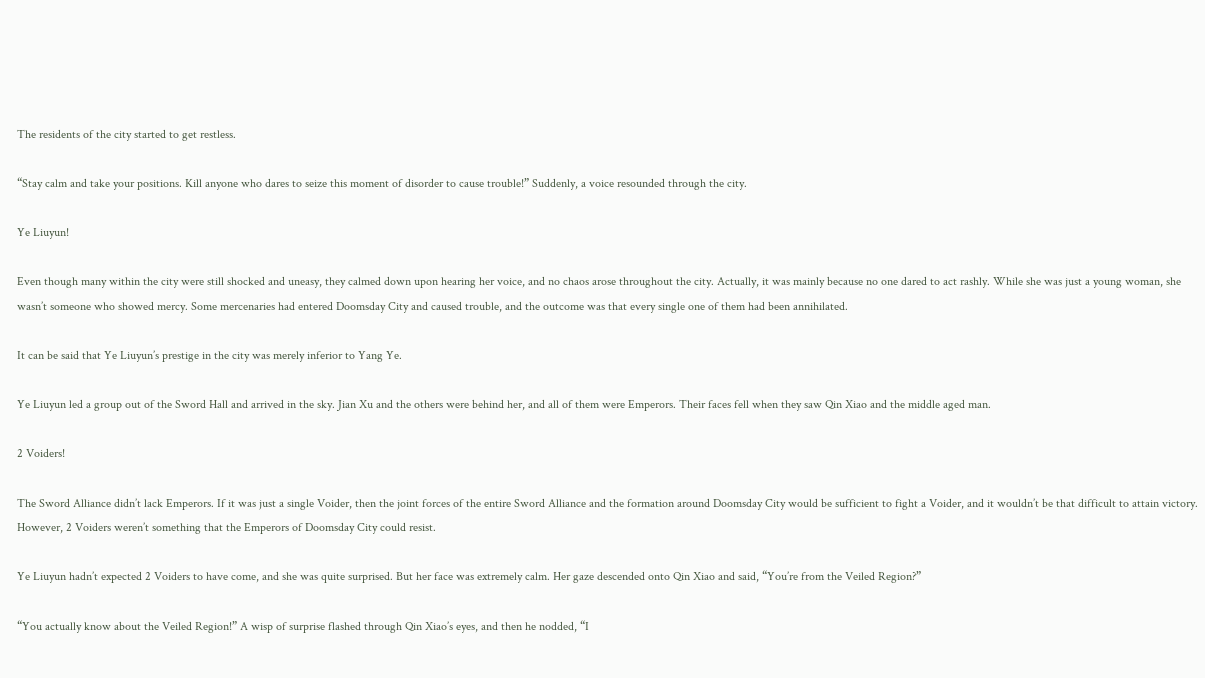The residents of the city started to get restless.

“Stay calm and take your positions. Kill anyone who dares to seize this moment of disorder to cause trouble!” Suddenly, a voice resounded through the city.

Ye Liuyun!

Even though many within the city were still shocked and uneasy, they calmed down upon hearing her voice, and no chaos arose throughout the city. Actually, it was mainly because no one dared to act rashly. While she was just a young woman, she wasn’t someone who showed mercy. Some mercenaries had entered Doomsday City and caused trouble, and the outcome was that every single one of them had been annihilated.

It can be said that Ye Liuyun’s prestige in the city was merely inferior to Yang Ye.

Ye Liuyun led a group out of the Sword Hall and arrived in the sky. Jian Xu and the others were behind her, and all of them were Emperors. Their faces fell when they saw Qin Xiao and the middle aged man.

2 Voiders!

The Sword Alliance didn’t lack Emperors. If it was just a single Voider, then the joint forces of the entire Sword Alliance and the formation around Doomsday City would be sufficient to fight a Voider, and it wouldn’t be that difficult to attain victory. However, 2 Voiders weren’t something that the Emperors of Doomsday City could resist.

Ye Liuyun hadn’t expected 2 Voiders to have come, and she was quite surprised. But her face was extremely calm. Her gaze descended onto Qin Xiao and said, “You’re from the Veiled Region?”

“You actually know about the Veiled Region!” A wisp of surprise flashed through Qin Xiao’s eyes, and then he nodded, “I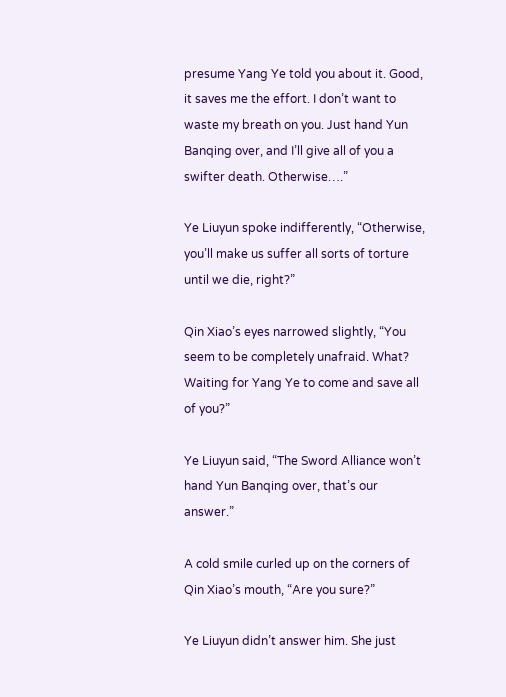presume Yang Ye told you about it. Good, it saves me the effort. I don’t want to waste my breath on you. Just hand Yun Banqing over, and I’ll give all of you a swifter death. Otherwise….”

Ye Liuyun spoke indifferently, “Otherwise, you’ll make us suffer all sorts of torture until we die, right?”

Qin Xiao’s eyes narrowed slightly, “You seem to be completely unafraid. What? Waiting for Yang Ye to come and save all of you?”

Ye Liuyun said, “The Sword Alliance won’t hand Yun Banqing over, that’s our answer.”

A cold smile curled up on the corners of Qin Xiao’s mouth, “Are you sure?”

Ye Liuyun didn’t answer him. She just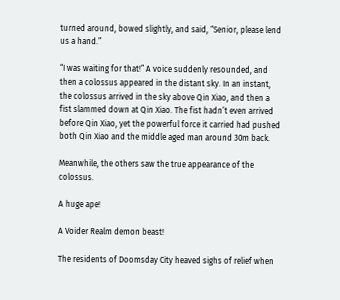turned around, bowed slightly, and said, “Senior, please lend us a hand.”

“I was waiting for that!” A voice suddenly resounded, and then a colossus appeared in the distant sky. In an instant, the colossus arrived in the sky above Qin Xiao, and then a fist slammed down at Qin Xiao. The fist hadn’t even arrived before Qin Xiao, yet the powerful force it carried had pushed both Qin Xiao and the middle aged man around 30m back.

Meanwhile, the others saw the true appearance of the colossus.

A huge ape!

A Voider Realm demon beast!

The residents of Doomsday City heaved sighs of relief when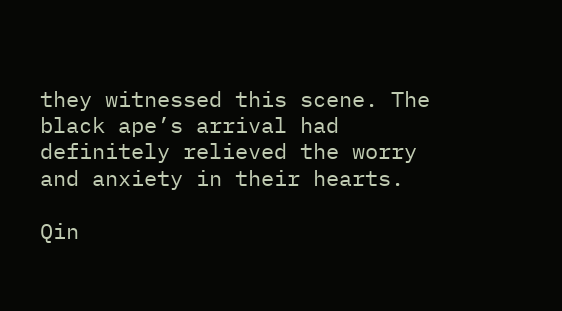they witnessed this scene. The black ape’s arrival had definitely relieved the worry and anxiety in their hearts.

Qin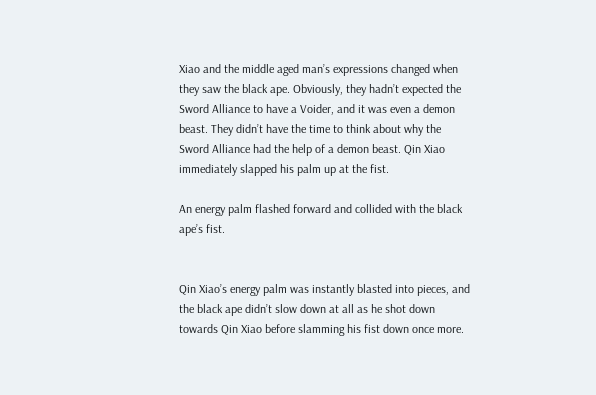Xiao and the middle aged man’s expressions changed when they saw the black ape. Obviously, they hadn’t expected the Sword Alliance to have a Voider, and it was even a demon beast. They didn’t have the time to think about why the Sword Alliance had the help of a demon beast. Qin Xiao immediately slapped his palm up at the fist.

An energy palm flashed forward and collided with the black ape’s fist.


Qin Xiao’s energy palm was instantly blasted into pieces, and the black ape didn’t slow down at all as he shot down towards Qin Xiao before slamming his fist down once more.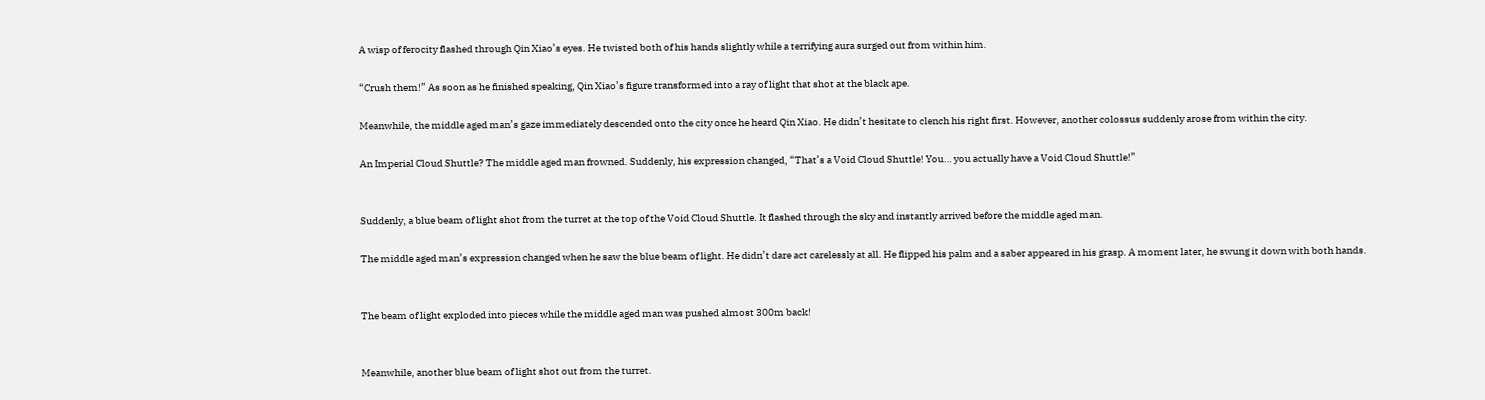A wisp of ferocity flashed through Qin Xiao’s eyes. He twisted both of his hands slightly while a terrifying aura surged out from within him.

“Crush them!” As soon as he finished speaking, Qin Xiao’s figure transformed into a ray of light that shot at the black ape.

Meanwhile, the middle aged man’s gaze immediately descended onto the city once he heard Qin Xiao. He didn’t hesitate to clench his right first. However, another colossus suddenly arose from within the city.

An Imperial Cloud Shuttle? The middle aged man frowned. Suddenly, his expression changed, “That’s a Void Cloud Shuttle! You… you actually have a Void Cloud Shuttle!”


Suddenly, a blue beam of light shot from the turret at the top of the Void Cloud Shuttle. It flashed through the sky and instantly arrived before the middle aged man.

The middle aged man’s expression changed when he saw the blue beam of light. He didn’t dare act carelessly at all. He flipped his palm and a saber appeared in his grasp. A moment later, he swung it down with both hands.


The beam of light exploded into pieces while the middle aged man was pushed almost 300m back!


Meanwhile, another blue beam of light shot out from the turret.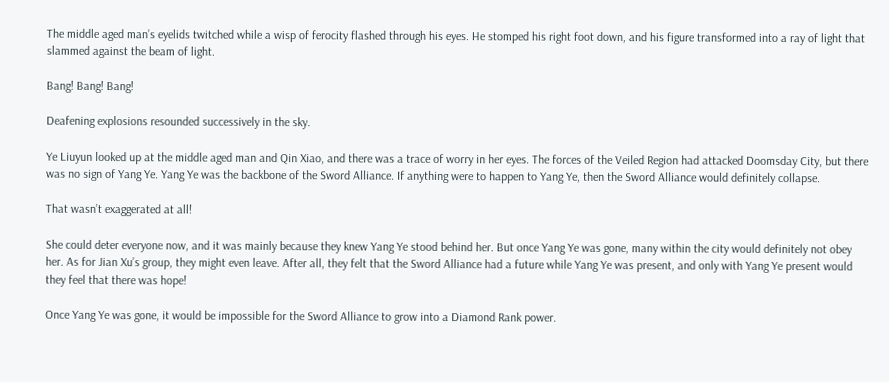The middle aged man’s eyelids twitched while a wisp of ferocity flashed through his eyes. He stomped his right foot down, and his figure transformed into a ray of light that slammed against the beam of light.

Bang! Bang! Bang!

Deafening explosions resounded successively in the sky.

Ye Liuyun looked up at the middle aged man and Qin Xiao, and there was a trace of worry in her eyes. The forces of the Veiled Region had attacked Doomsday City, but there was no sign of Yang Ye. Yang Ye was the backbone of the Sword Alliance. If anything were to happen to Yang Ye, then the Sword Alliance would definitely collapse.

That wasn’t exaggerated at all!

She could deter everyone now, and it was mainly because they knew Yang Ye stood behind her. But once Yang Ye was gone, many within the city would definitely not obey her. As for Jian Xu’s group, they might even leave. After all, they felt that the Sword Alliance had a future while Yang Ye was present, and only with Yang Ye present would they feel that there was hope!

Once Yang Ye was gone, it would be impossible for the Sword Alliance to grow into a Diamond Rank power.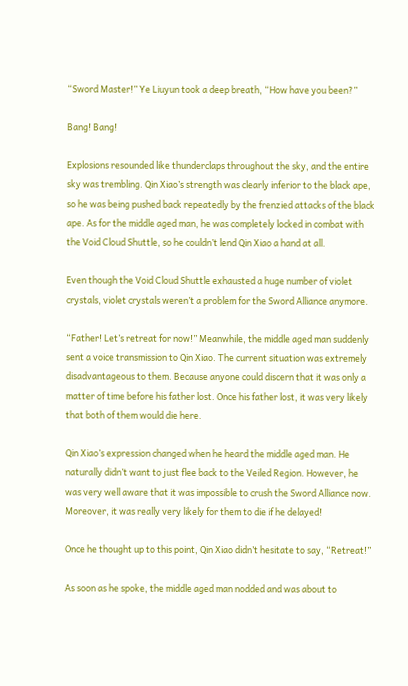“Sword Master!” Ye Liuyun took a deep breath, “How have you been?”

Bang! Bang!

Explosions resounded like thunderclaps throughout the sky, and the entire sky was trembling. Qin Xiao’s strength was clearly inferior to the black ape, so he was being pushed back repeatedly by the frenzied attacks of the black ape. As for the middle aged man, he was completely locked in combat with the Void Cloud Shuttle, so he couldn’t lend Qin Xiao a hand at all.

Even though the Void Cloud Shuttle exhausted a huge number of violet crystals, violet crystals weren’t a problem for the Sword Alliance anymore.

“Father! Let’s retreat for now!” Meanwhile, the middle aged man suddenly sent a voice transmission to Qin Xiao. The current situation was extremely disadvantageous to them. Because anyone could discern that it was only a matter of time before his father lost. Once his father lost, it was very likely that both of them would die here.

Qin Xiao’s expression changed when he heard the middle aged man. He naturally didn’t want to just flee back to the Veiled Region. However, he was very well aware that it was impossible to crush the Sword Alliance now. Moreover, it was really very likely for them to die if he delayed!

Once he thought up to this point, Qin Xiao didn’t hesitate to say, “Retreat!”

As soon as he spoke, the middle aged man nodded and was about to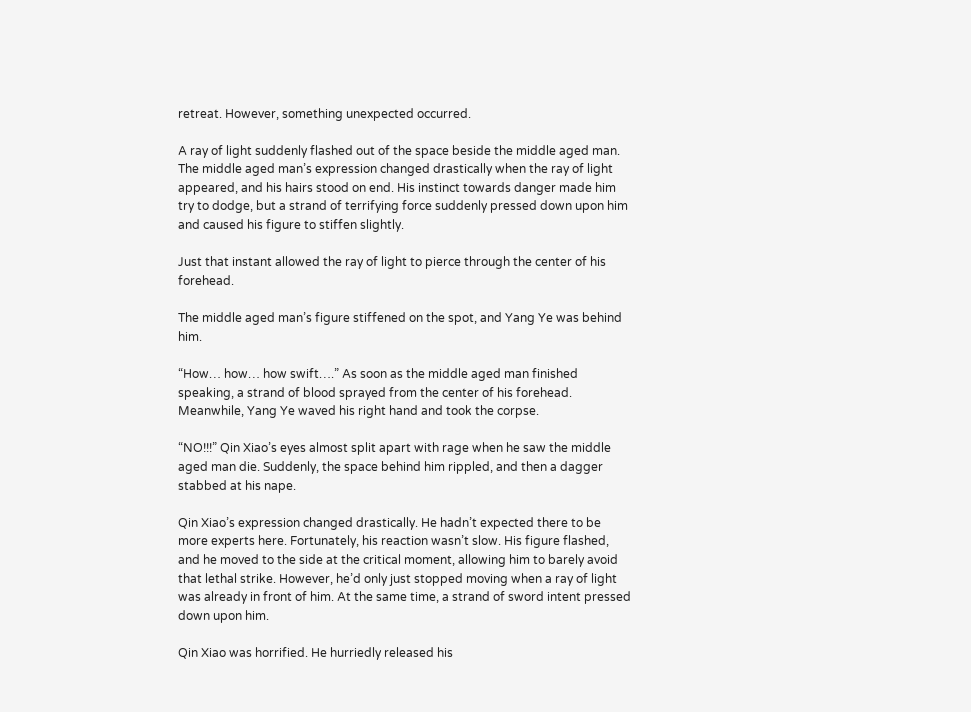retreat. However, something unexpected occurred.

A ray of light suddenly flashed out of the space beside the middle aged man. The middle aged man’s expression changed drastically when the ray of light appeared, and his hairs stood on end. His instinct towards danger made him try to dodge, but a strand of terrifying force suddenly pressed down upon him and caused his figure to stiffen slightly.

Just that instant allowed the ray of light to pierce through the center of his forehead.

The middle aged man’s figure stiffened on the spot, and Yang Ye was behind him.

“How… how… how swift….” As soon as the middle aged man finished speaking, a strand of blood sprayed from the center of his forehead. Meanwhile, Yang Ye waved his right hand and took the corpse.

“NO!!!” Qin Xiao’s eyes almost split apart with rage when he saw the middle aged man die. Suddenly, the space behind him rippled, and then a dagger stabbed at his nape.

Qin Xiao’s expression changed drastically. He hadn’t expected there to be more experts here. Fortunately, his reaction wasn’t slow. His figure flashed, and he moved to the side at the critical moment, allowing him to barely avoid that lethal strike. However, he’d only just stopped moving when a ray of light was already in front of him. At the same time, a strand of sword intent pressed down upon him.

Qin Xiao was horrified. He hurriedly released his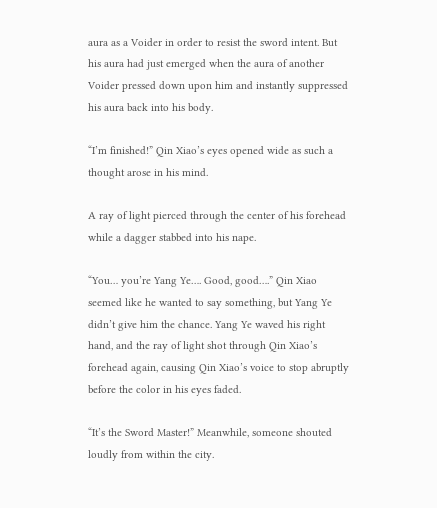aura as a Voider in order to resist the sword intent. But his aura had just emerged when the aura of another Voider pressed down upon him and instantly suppressed his aura back into his body.

“I’m finished!” Qin Xiao’s eyes opened wide as such a thought arose in his mind.

A ray of light pierced through the center of his forehead while a dagger stabbed into his nape.

“You… you’re Yang Ye…. Good, good….” Qin Xiao seemed like he wanted to say something, but Yang Ye didn’t give him the chance. Yang Ye waved his right hand, and the ray of light shot through Qin Xiao’s forehead again, causing Qin Xiao’s voice to stop abruptly before the color in his eyes faded.

“It’s the Sword Master!” Meanwhile, someone shouted loudly from within the city.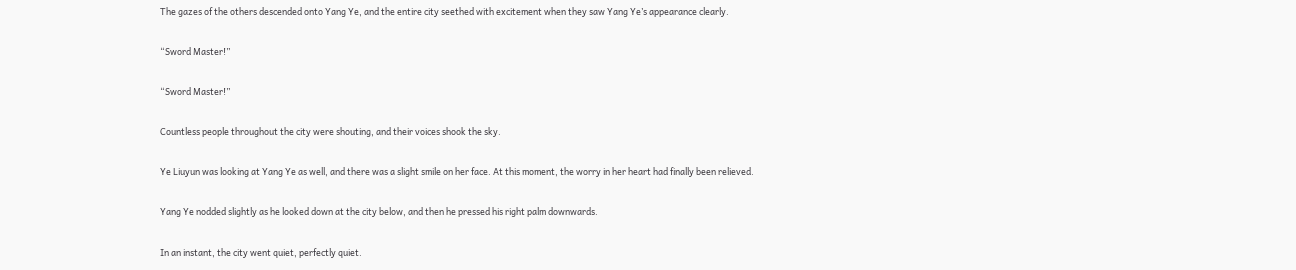The gazes of the others descended onto Yang Ye, and the entire city seethed with excitement when they saw Yang Ye’s appearance clearly.

“Sword Master!”

“Sword Master!”

Countless people throughout the city were shouting, and their voices shook the sky.

Ye Liuyun was looking at Yang Ye as well, and there was a slight smile on her face. At this moment, the worry in her heart had finally been relieved.

Yang Ye nodded slightly as he looked down at the city below, and then he pressed his right palm downwards.

In an instant, the city went quiet, perfectly quiet.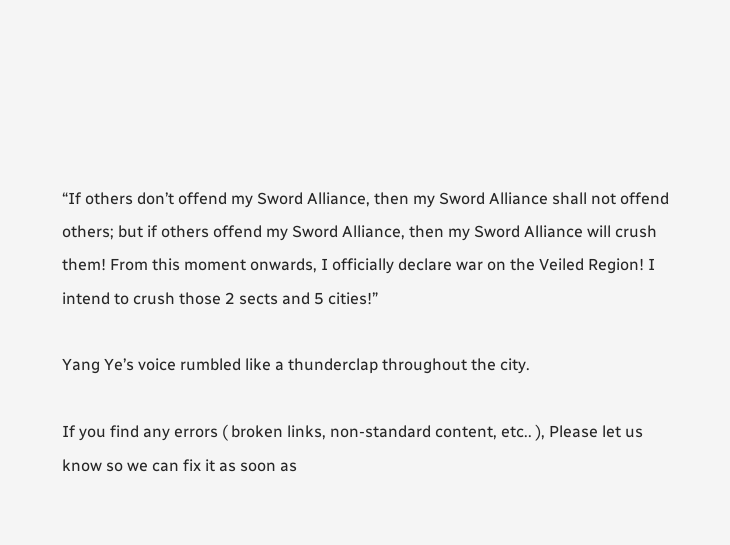“If others don’t offend my Sword Alliance, then my Sword Alliance shall not offend others; but if others offend my Sword Alliance, then my Sword Alliance will crush them! From this moment onwards, I officially declare war on the Veiled Region! I intend to crush those 2 sects and 5 cities!”

Yang Ye’s voice rumbled like a thunderclap throughout the city.

If you find any errors ( broken links, non-standard content, etc.. ), Please let us know so we can fix it as soon as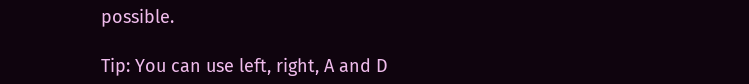possible.

Tip: You can use left, right, A and D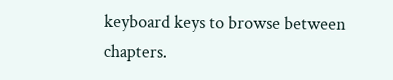keyboard keys to browse between chapters.